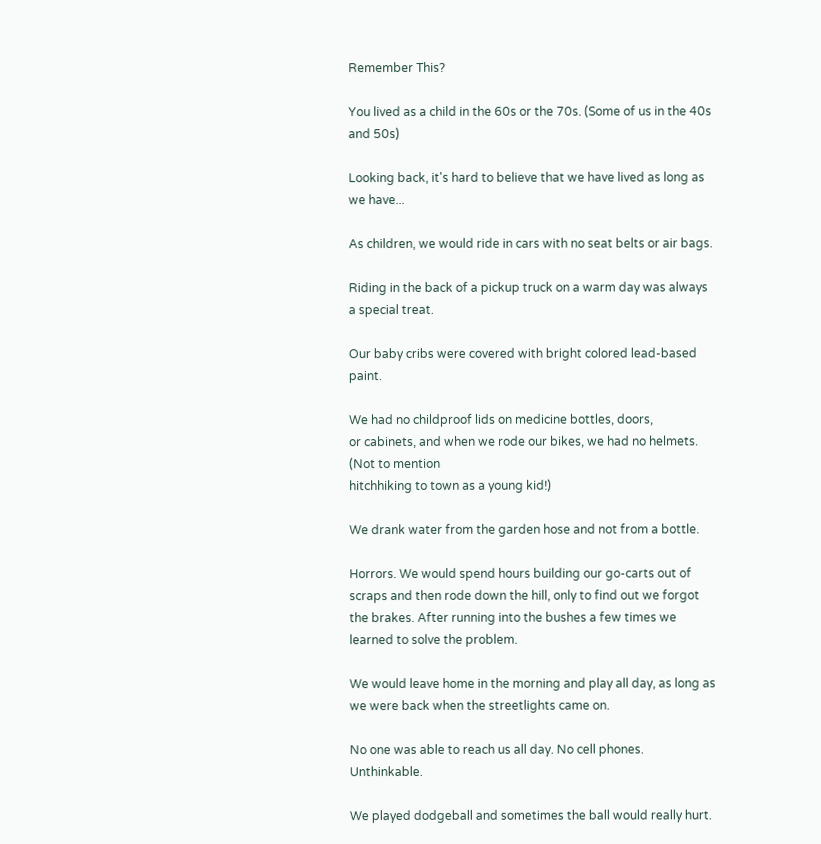Remember This?

You lived as a child in the 60s or the 70s. (Some of us in the 40s and 50s)

Looking back, it's hard to believe that we have lived as long as we have...

As children, we would ride in cars with no seat belts or air bags.

Riding in the back of a pickup truck on a warm day was always a special treat.

Our baby cribs were covered with bright colored lead-based paint.

We had no childproof lids on medicine bottles, doors,
or cabinets, and when we rode our bikes, we had no helmets. (Not to mention
hitchhiking to town as a young kid!)

We drank water from the garden hose and not from a bottle.

Horrors. We would spend hours building our go-carts out of scraps and then rode down the hill, only to find out we forgot the brakes. After running into the bushes a few times we learned to solve the problem.

We would leave home in the morning and play all day, as long as we were back when the streetlights came on.

No one was able to reach us all day. No cell phones. Unthinkable.

We played dodgeball and sometimes the ball would really hurt.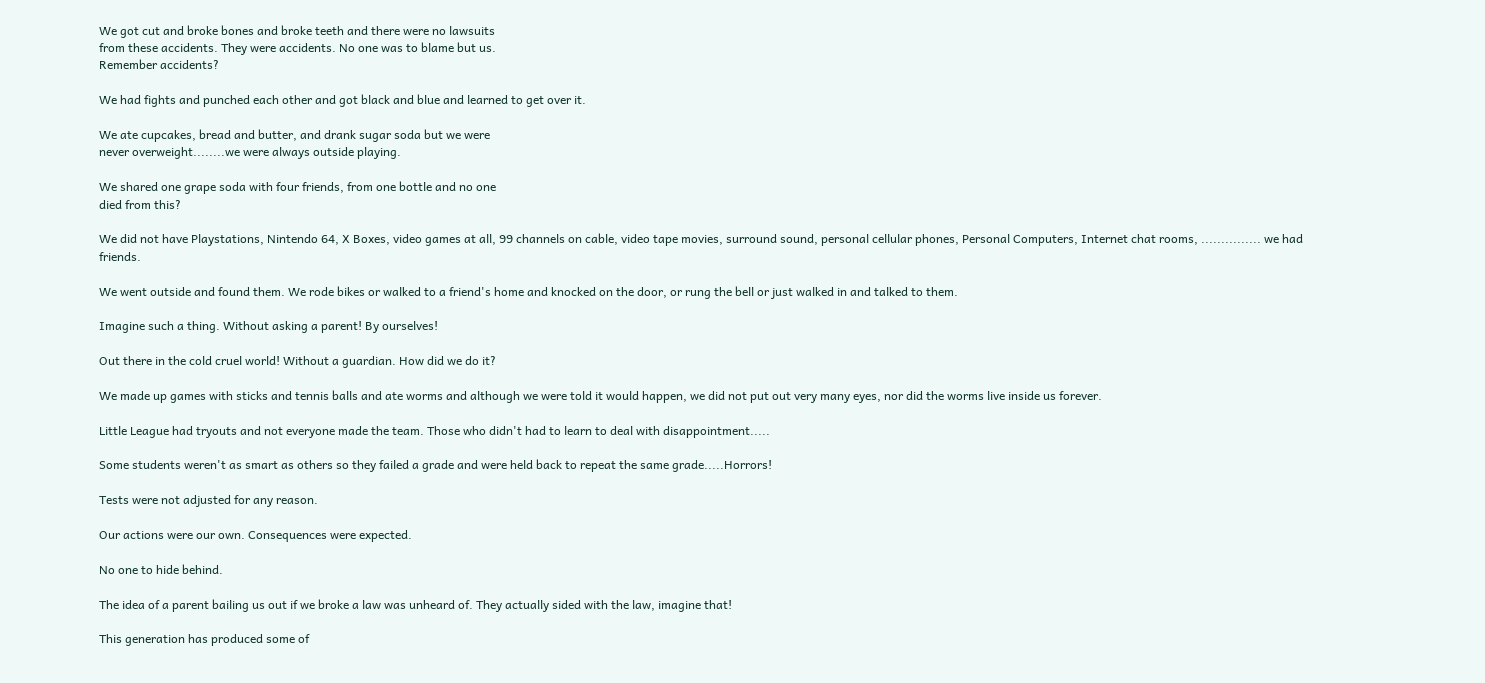We got cut and broke bones and broke teeth and there were no lawsuits
from these accidents. They were accidents. No one was to blame but us.
Remember accidents?

We had fights and punched each other and got black and blue and learned to get over it.

We ate cupcakes, bread and butter, and drank sugar soda but we were
never overweight........we were always outside playing.

We shared one grape soda with four friends, from one bottle and no one
died from this?

We did not have Playstations, Nintendo 64, X Boxes, video games at all, 99 channels on cable, video tape movies, surround sound, personal cellular phones, Personal Computers, Internet chat rooms, ............... we had friends.

We went outside and found them. We rode bikes or walked to a friend's home and knocked on the door, or rung the bell or just walked in and talked to them.

Imagine such a thing. Without asking a parent! By ourselves!

Out there in the cold cruel world! Without a guardian. How did we do it?

We made up games with sticks and tennis balls and ate worms and although we were told it would happen, we did not put out very many eyes, nor did the worms live inside us forever.

Little League had tryouts and not everyone made the team. Those who didn't had to learn to deal with disappointment.....

Some students weren't as smart as others so they failed a grade and were held back to repeat the same grade.....Horrors!

Tests were not adjusted for any reason.

Our actions were our own. Consequences were expected.

No one to hide behind.

The idea of a parent bailing us out if we broke a law was unheard of. They actually sided with the law, imagine that!

This generation has produced some of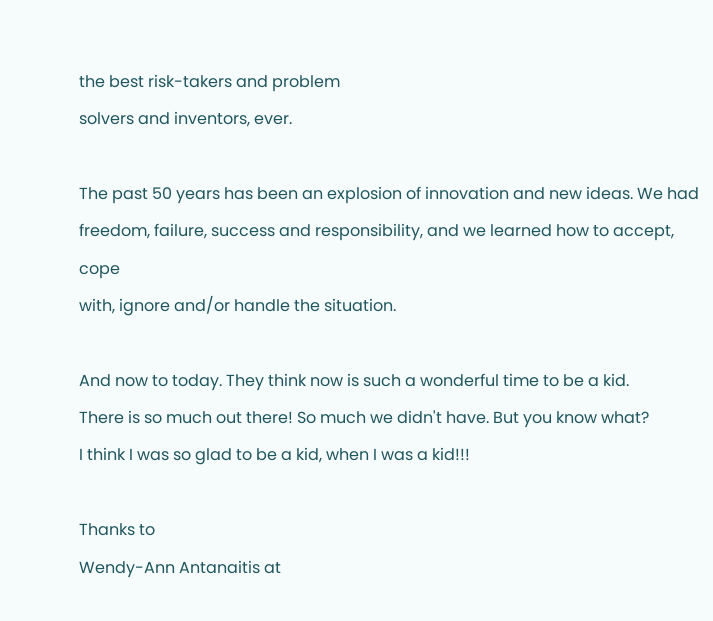the best risk-takers and problem
solvers and inventors, ever.

The past 50 years has been an explosion of innovation and new ideas. We had freedom, failure, success and responsibility, and we learned how to accept, cope
with, ignore and/or handle the situation.

And now to today. They think now is such a wonderful time to be a kid.
There is so much out there! So much we didn't have. But you know what?
I think I was so glad to be a kid, when I was a kid!!!

Thanks to
Wendy-Ann Antanaitis at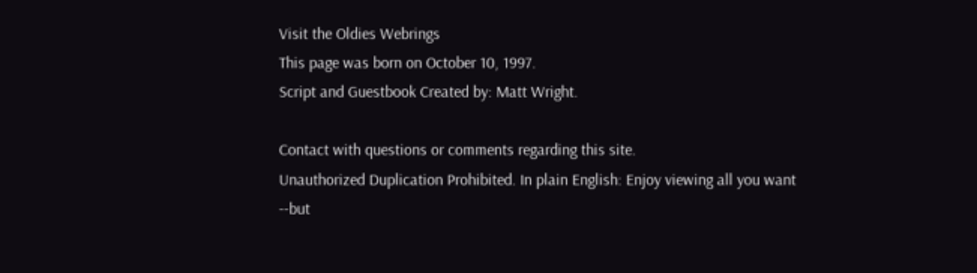Visit the Oldies Webrings
This page was born on October 10, 1997.
Script and Guestbook Created by: Matt Wright.

Contact with questions or comments regarding this site.
Unauthorized Duplication Prohibited. In plain English: Enjoy viewing all you want
--but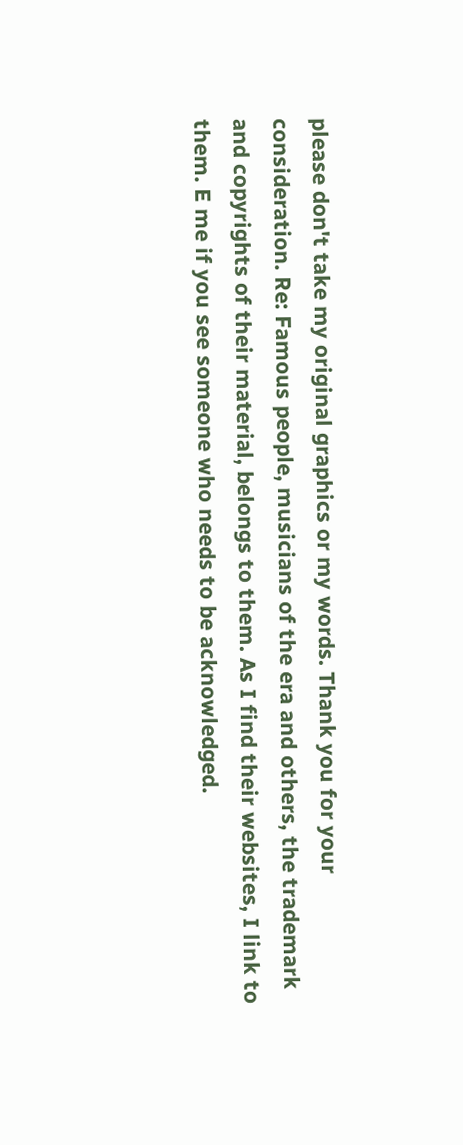please don't take my original graphics or my words. Thank you for your consideration. Re: Famous people, musicians of the era and others, the trademark and copyrights of their material, belongs to them. As I find their websites, I link to them. E me if you see someone who needs to be acknowledged.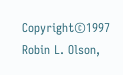Copyright©1997 Robin L. Olson,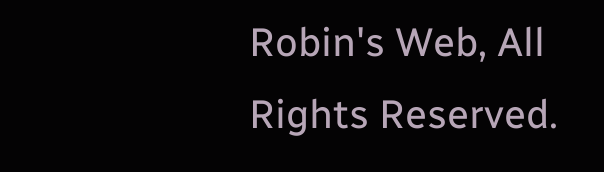Robin's Web, All Rights Reserved.